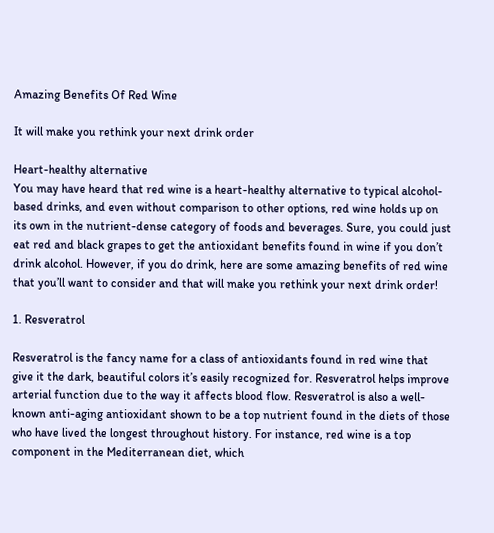Amazing Benefits Of Red Wine

It will make you rethink your next drink order

Heart-healthy alternative
You may have heard that red wine is a heart-healthy alternative to typical alcohol-based drinks, and even without comparison to other options, red wine holds up on its own in the nutrient-dense category of foods and beverages. Sure, you could just eat red and black grapes to get the antioxidant benefits found in wine if you don’t drink alcohol. However, if you do drink, here are some amazing benefits of red wine that you’ll want to consider and that will make you rethink your next drink order!

1. Resveratrol

Resveratrol is the fancy name for a class of antioxidants found in red wine that give it the dark, beautiful colors it’s easily recognized for. Resveratrol helps improve arterial function due to the way it affects blood flow. Resveratrol is also a well-known anti-aging antioxidant shown to be a top nutrient found in the diets of those who have lived the longest throughout history. For instance, red wine is a top component in the Mediterranean diet, which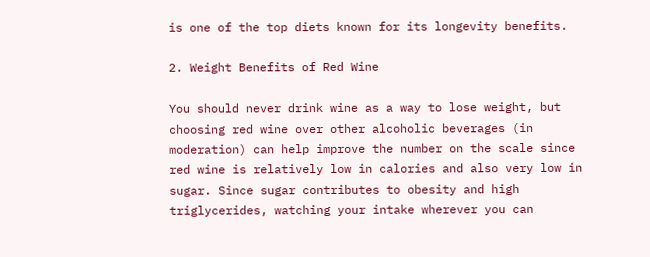is one of the top diets known for its longevity benefits.

2. Weight Benefits of Red Wine

You should never drink wine as a way to lose weight, but choosing red wine over other alcoholic beverages (in moderation) can help improve the number on the scale since red wine is relatively low in calories and also very low in sugar. Since sugar contributes to obesity and high triglycerides, watching your intake wherever you can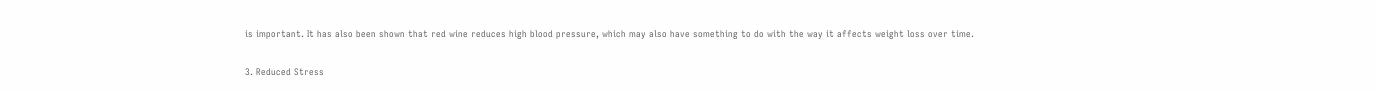is important. It has also been shown that red wine reduces high blood pressure, which may also have something to do with the way it affects weight loss over time.

3. Reduced Stress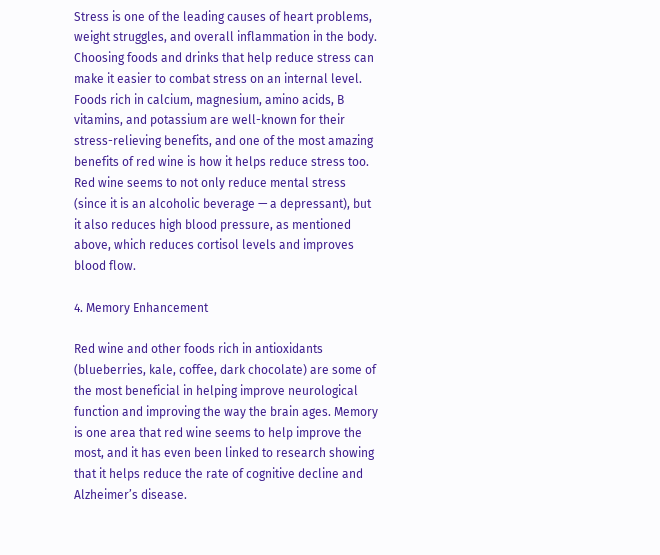Stress is one of the leading causes of heart problems, weight struggles, and overall inflammation in the body. Choosing foods and drinks that help reduce stress can make it easier to combat stress on an internal level. Foods rich in calcium, magnesium, amino acids, B vitamins, and potassium are well-known for their stress-relieving benefits, and one of the most amazing benefits of red wine is how it helps reduce stress too. Red wine seems to not only reduce mental stress (since it is an alcoholic beverage — a depressant), but it also reduces high blood pressure, as mentioned above, which reduces cortisol levels and improves blood flow.

4. Memory Enhancement

Red wine and other foods rich in antioxidants (blueberries, kale, coffee, dark chocolate) are some of the most beneficial in helping improve neurological function and improving the way the brain ages. Memory is one area that red wine seems to help improve the most, and it has even been linked to research showing that it helps reduce the rate of cognitive decline and Alzheimer’s disease.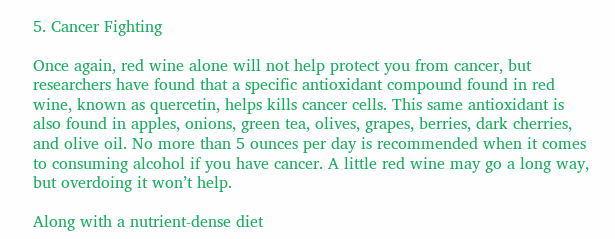5. Cancer Fighting

Once again, red wine alone will not help protect you from cancer, but researchers have found that a specific antioxidant compound found in red wine, known as quercetin, helps kills cancer cells. This same antioxidant is also found in apples, onions, green tea, olives, grapes, berries, dark cherries, and olive oil. No more than 5 ounces per day is recommended when it comes to consuming alcohol if you have cancer. A little red wine may go a long way, but overdoing it won’t help.

Along with a nutrient-dense diet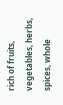rich of fruits, vegetables, herbs, spices, whole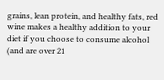grains, lean protein, and healthy fats, red wine makes a healthy addition to your diet if you choose to consume alcohol (and are over 21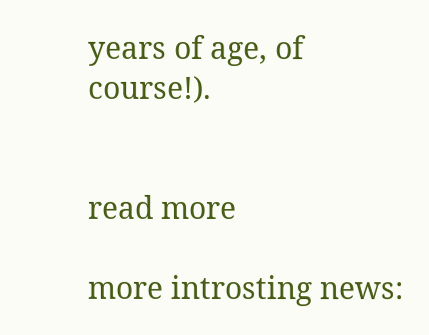years of age, of course!).


read more

more introsting news: